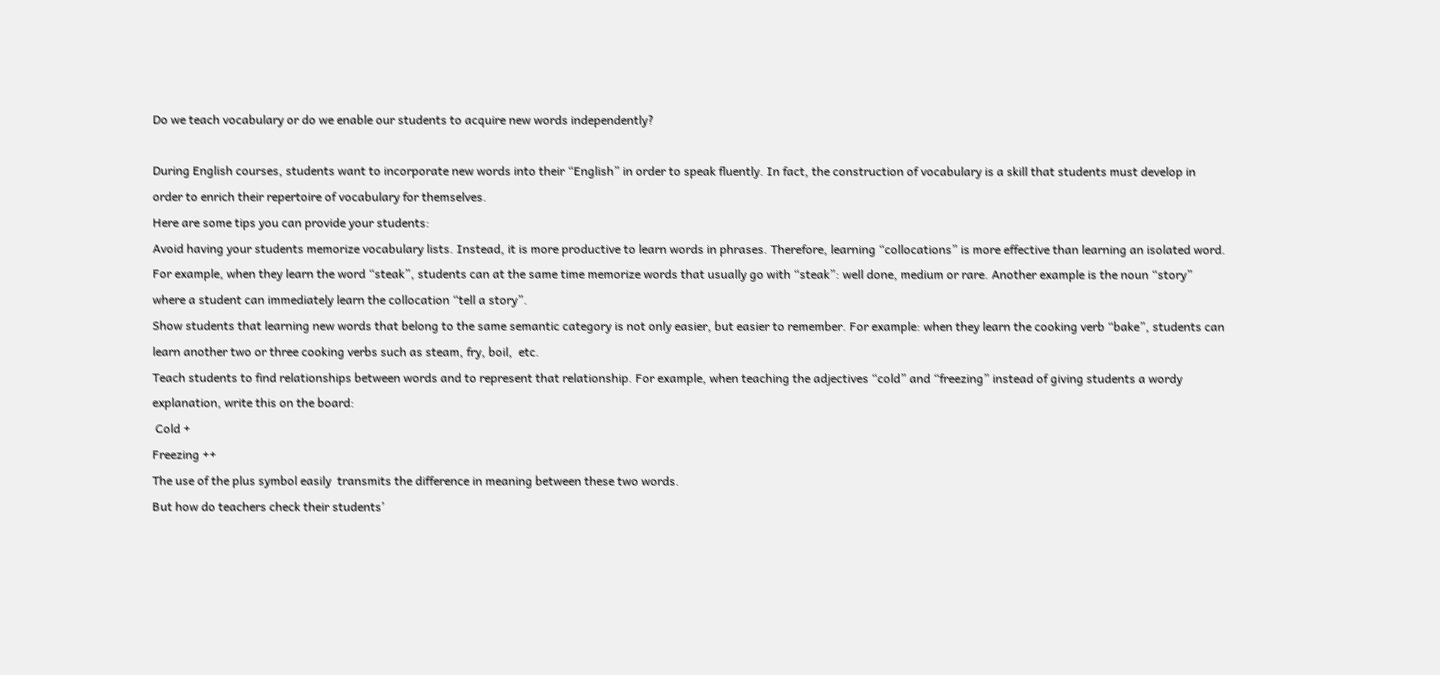Do we teach vocabulary or do we enable our students to acquire new words independently?

During English courses, students want to incorporate new words into their “English” in order to speak fluently. In fact, the construction of vocabulary is a skill that students must develop in order to enrich their repertoire of vocabulary for themselves.
Here are some tips you can provide your students:
Avoid having your students memorize vocabulary lists. Instead, it is more productive to learn words in phrases. Therefore, learning “collocations” is more effective than learning an isolated word. For example, when they learn the word “steak”, students can at the same time memorize words that usually go with “steak”: well done, medium or rare. Another example is the noun “story” where a student can immediately learn the collocation “tell a story”.
Show students that learning new words that belong to the same semantic category is not only easier, but easier to remember. For example: when they learn the cooking verb “bake”, students can learn another two or three cooking verbs such as steam, fry, boil,  etc.
Teach students to find relationships between words and to represent that relationship. For example, when teaching the adjectives “cold” and “freezing” instead of giving students a wordy explanation, write this on the board:
 Cold +
Freezing ++
The use of the plus symbol easily  transmits the difference in meaning between these two words.
But how do teachers check their students’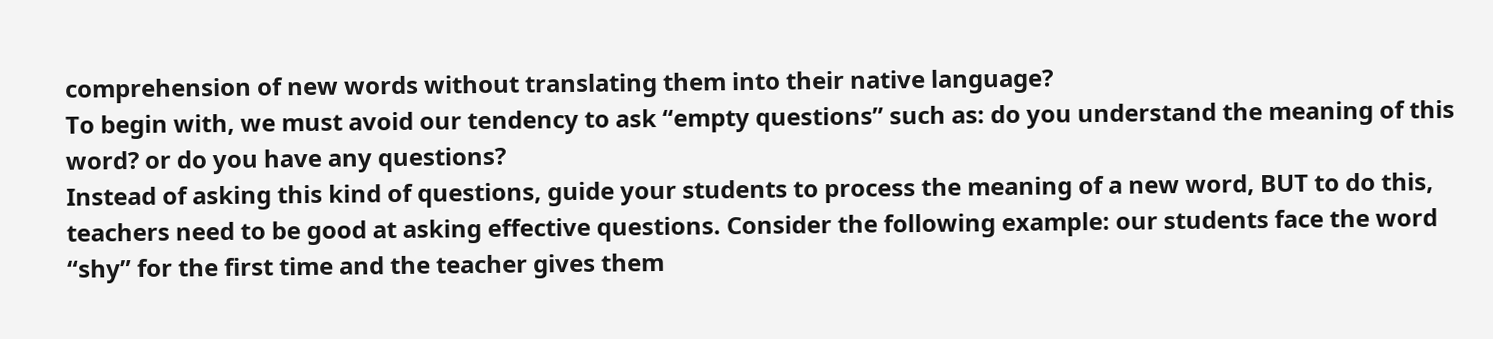comprehension of new words without translating them into their native language?
To begin with, we must avoid our tendency to ask “empty questions” such as: do you understand the meaning of this word? or do you have any questions?
Instead of asking this kind of questions, guide your students to process the meaning of a new word, BUT to do this, teachers need to be good at asking effective questions. Consider the following example: our students face the word “shy” for the first time and the teacher gives them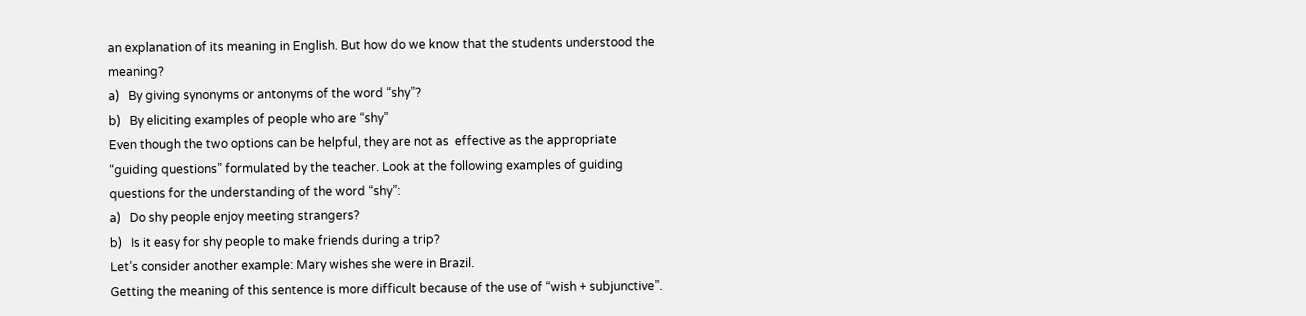an explanation of its meaning in English. But how do we know that the students understood the meaning?
a)   By giving synonyms or antonyms of the word “shy”?
b)   By eliciting examples of people who are “shy”
Even though the two options can be helpful, they are not as  effective as the appropriate “guiding questions” formulated by the teacher. Look at the following examples of guiding questions for the understanding of the word “shy”:
a)   Do shy people enjoy meeting strangers?
b)   Is it easy for shy people to make friends during a trip?
Let’s consider another example: Mary wishes she were in Brazil.
Getting the meaning of this sentence is more difficult because of the use of “wish + subjunctive”.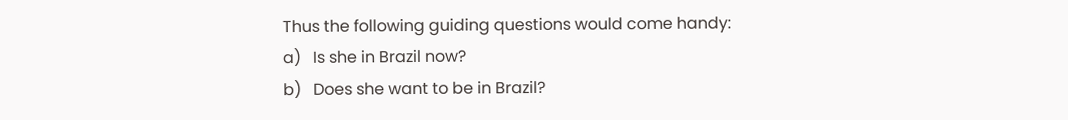Thus the following guiding questions would come handy:
a)   Is she in Brazil now?
b)   Does she want to be in Brazil?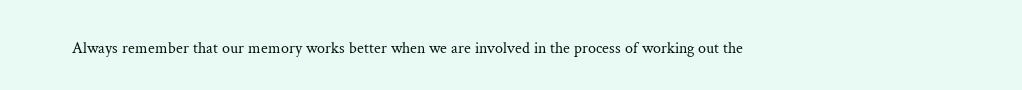Always remember that our memory works better when we are involved in the process of working out the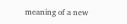meaning of a new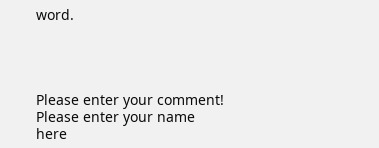word.




Please enter your comment!
Please enter your name here